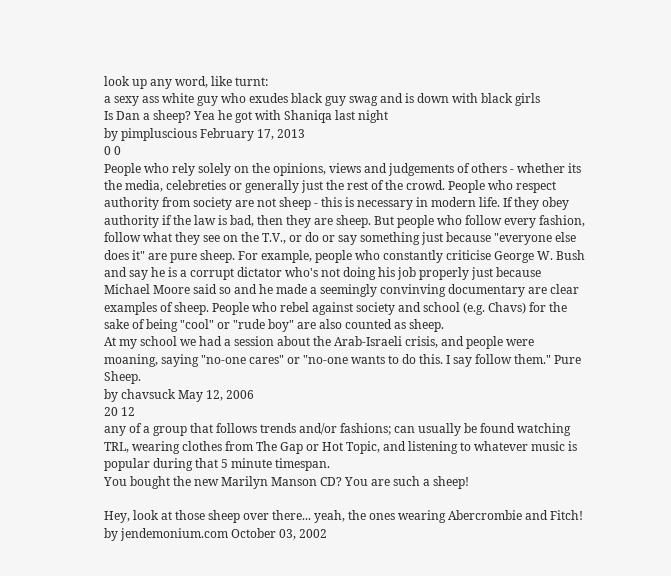look up any word, like turnt:
a sexy ass white guy who exudes black guy swag and is down with black girls
Is Dan a sheep? Yea he got with Shaniqa last night
by pimpluscious February 17, 2013
0 0
People who rely solely on the opinions, views and judgements of others - whether its the media, celebreties or generally just the rest of the crowd. People who respect authority from society are not sheep - this is necessary in modern life. If they obey authority if the law is bad, then they are sheep. But people who follow every fashion, follow what they see on the T.V., or do or say something just because "everyone else does it" are pure sheep. For example, people who constantly criticise George W. Bush and say he is a corrupt dictator who's not doing his job properly just because Michael Moore said so and he made a seemingly convinving documentary are clear examples of sheep. People who rebel against society and school (e.g. Chavs) for the sake of being "cool" or "rude boy" are also counted as sheep.
At my school we had a session about the Arab-Israeli crisis, and people were moaning, saying "no-one cares" or "no-one wants to do this. I say follow them." Pure Sheep.
by chavsuck May 12, 2006
20 12
any of a group that follows trends and/or fashions; can usually be found watching TRL, wearing clothes from The Gap or Hot Topic, and listening to whatever music is popular during that 5 minute timespan.
You bought the new Marilyn Manson CD? You are such a sheep!

Hey, look at those sheep over there... yeah, the ones wearing Abercrombie and Fitch!
by jendemonium.com October 03, 2002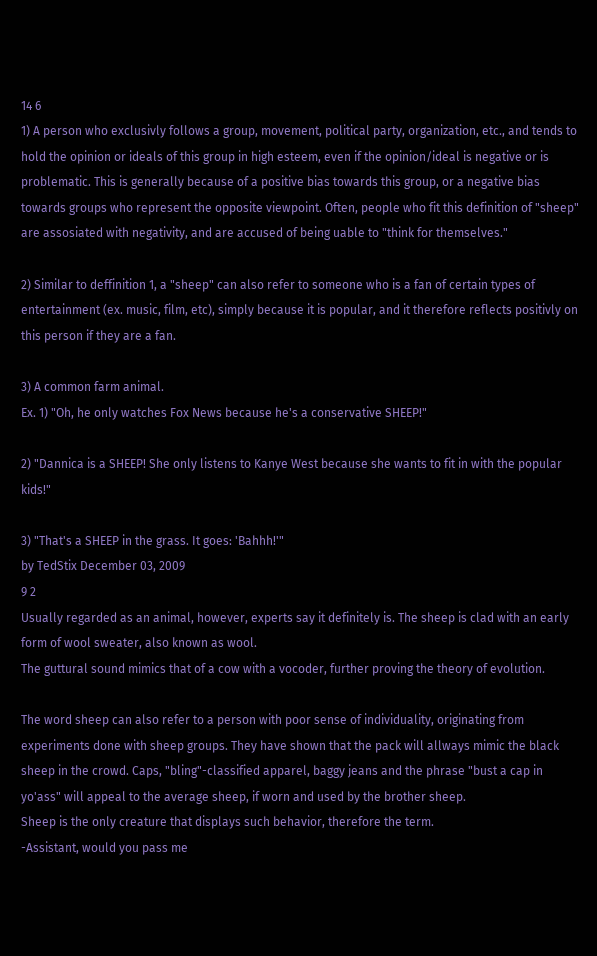14 6
1) A person who exclusivly follows a group, movement, political party, organization, etc., and tends to hold the opinion or ideals of this group in high esteem, even if the opinion/ideal is negative or is problematic. This is generally because of a positive bias towards this group, or a negative bias towards groups who represent the opposite viewpoint. Often, people who fit this definition of "sheep" are assosiated with negativity, and are accused of being uable to "think for themselves."

2) Similar to deffinition 1, a "sheep" can also refer to someone who is a fan of certain types of entertainment (ex. music, film, etc), simply because it is popular, and it therefore reflects positivly on this person if they are a fan.

3) A common farm animal.
Ex. 1) "Oh, he only watches Fox News because he's a conservative SHEEP!"

2) "Dannica is a SHEEP! She only listens to Kanye West because she wants to fit in with the popular kids!"

3) "That's a SHEEP in the grass. It goes: 'Bahhh!'"
by TedStix December 03, 2009
9 2
Usually regarded as an animal, however, experts say it definitely is. The sheep is clad with an early form of wool sweater, also known as wool.
The guttural sound mimics that of a cow with a vocoder, further proving the theory of evolution.

The word sheep can also refer to a person with poor sense of individuality, originating from experiments done with sheep groups. They have shown that the pack will allways mimic the black sheep in the crowd. Caps, "bling"-classified apparel, baggy jeans and the phrase "bust a cap in yo'ass" will appeal to the average sheep, if worn and used by the brother sheep.
Sheep is the only creature that displays such behavior, therefore the term.
-Assistant, would you pass me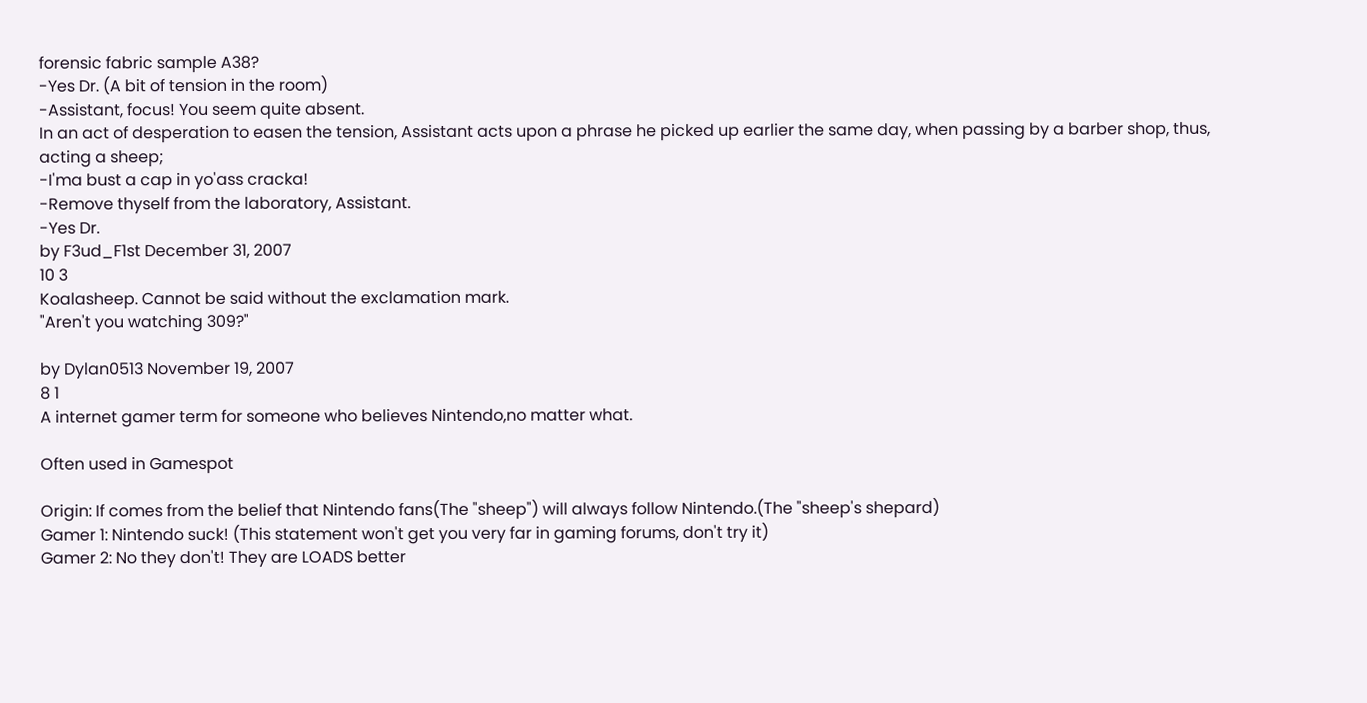forensic fabric sample A38?
-Yes Dr. (A bit of tension in the room)
-Assistant, focus! You seem quite absent.
In an act of desperation to easen the tension, Assistant acts upon a phrase he picked up earlier the same day, when passing by a barber shop, thus, acting a sheep;
-I'ma bust a cap in yo'ass cracka!
-Remove thyself from the laboratory, Assistant.
-Yes Dr.
by F3ud_F1st December 31, 2007
10 3
Koalasheep. Cannot be said without the exclamation mark.
"Aren't you watching 309?"

by Dylan0513 November 19, 2007
8 1
A internet gamer term for someone who believes Nintendo,no matter what.

Often used in Gamespot

Origin: If comes from the belief that Nintendo fans(The "sheep") will always follow Nintendo.(The "sheep's shepard)
Gamer 1: Nintendo suck! (This statement won't get you very far in gaming forums, don't try it)
Gamer 2: No they don't! They are LOADS better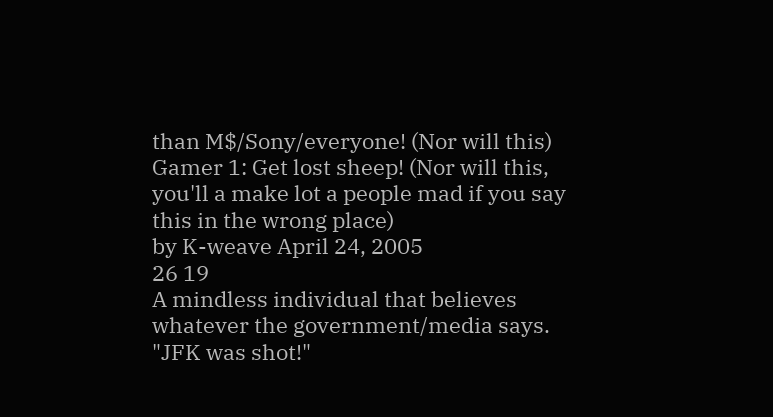than M$/Sony/everyone! (Nor will this)
Gamer 1: Get lost sheep! (Nor will this, you'll a make lot a people mad if you say this in the wrong place)
by K-weave April 24, 2005
26 19
A mindless individual that believes whatever the government/media says.
"JFK was shot!"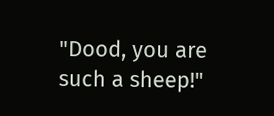"Dood, you are such a sheep!"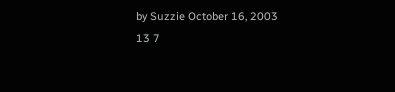by Suzzie October 16, 2003
13 7